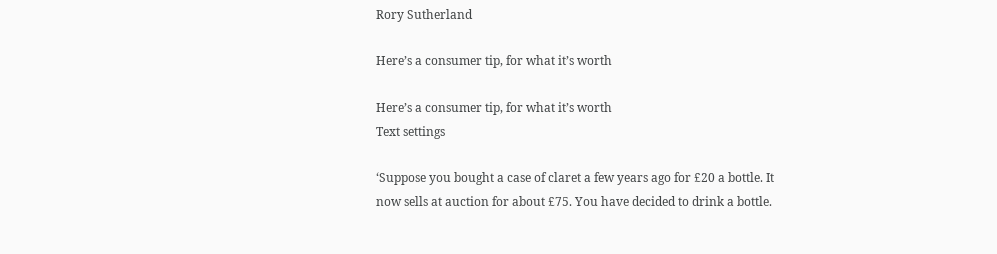Rory Sutherland

Here’s a consumer tip, for what it’s worth

Here’s a consumer tip, for what it’s worth
Text settings

‘Suppose you bought a case of claret a few years ago for £20 a bottle. It now sells at auction for about £75. You have decided to drink a bottle.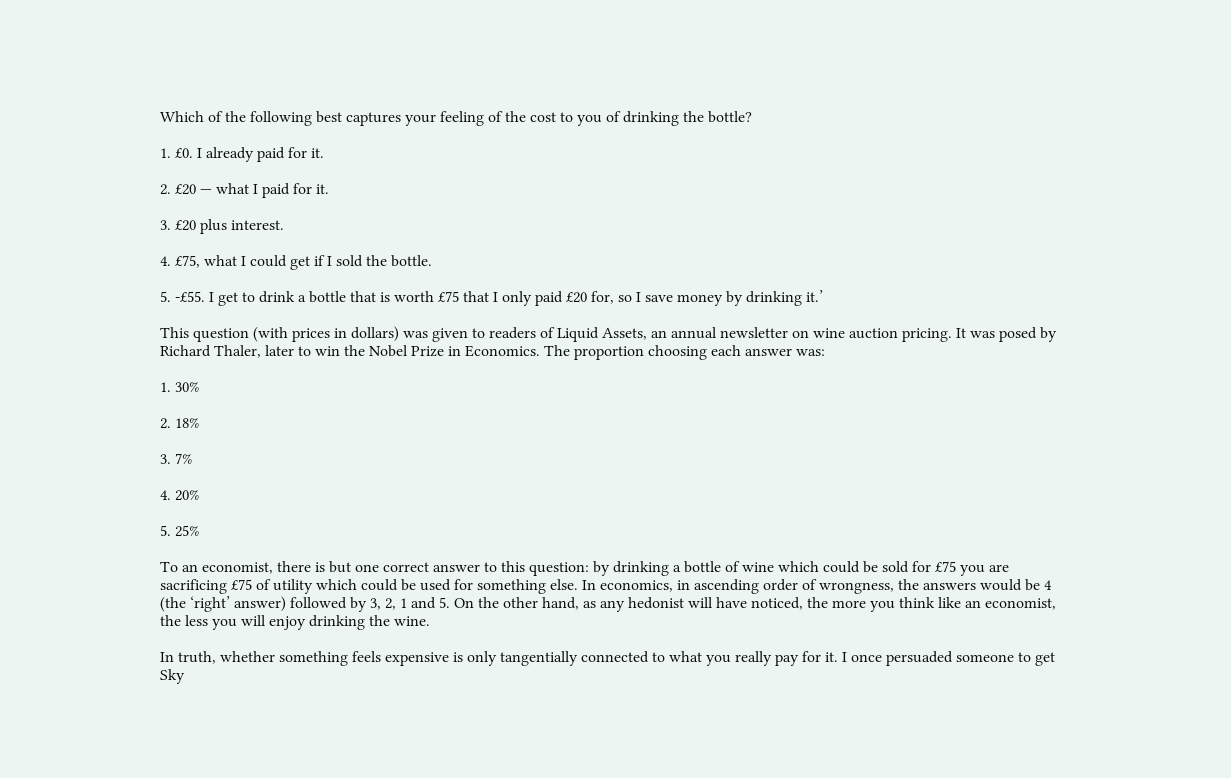Which of the following best captures your feeling of the cost to you of drinking the bottle?

1. £0. I already paid for it.

2. £20 — what I paid for it.

3. £20 plus interest.

4. £75, what I could get if I sold the bottle.

5. -£55. I get to drink a bottle that is worth £75 that I only paid £20 for, so I save money by drinking it.’

This question (with prices in dollars) was given to readers of Liquid Assets, an annual newsletter on wine auction pricing. It was posed by Richard Thaler, later to win the Nobel Prize in Economics. The proportion choosing each answer was:

1. 30%

2. 18%

3. 7%

4. 20%

5. 25%

To an economist, there is but one correct answer to this question: by drinking a bottle of wine which could be sold for £75 you are sacrificing £75 of utility which could be used for something else. In economics, in ascending order of wrongness, the answers would be 4 (the ‘right’ answer) followed by 3, 2, 1 and 5. On the other hand, as any hedonist will have noticed, the more you think like an economist, the less you will enjoy drinking the wine.

In truth, whether something feels expensive is only tangentially connected to what you really pay for it. I once persuaded someone to get Sky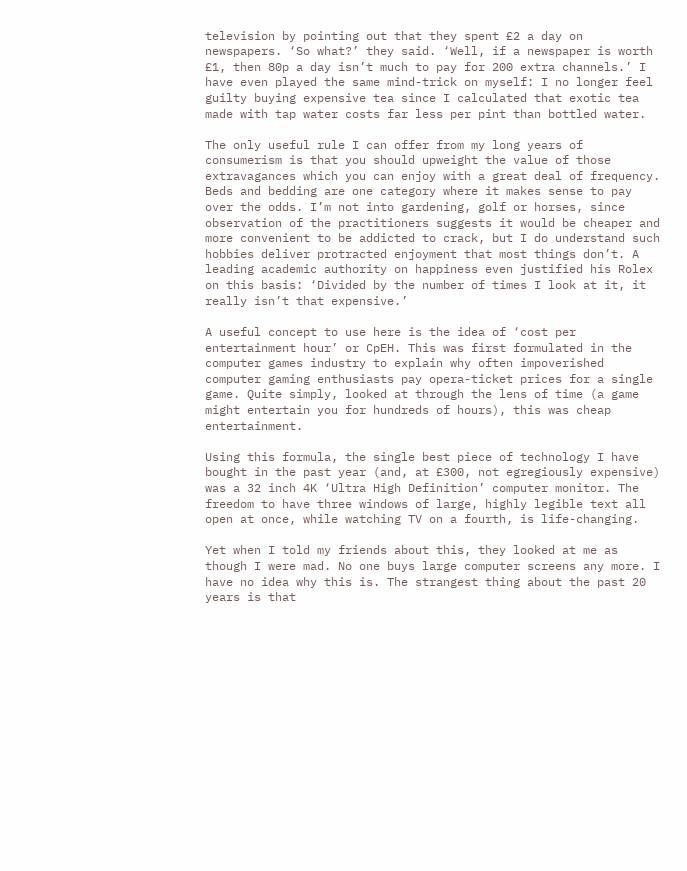television by pointing out that they spent £2 a day on newspapers. ‘So what?’ they said. ‘Well, if a newspaper is worth £1, then 80p a day isn’t much to pay for 200 extra channels.’ I have even played the same mind-trick on myself: I no longer feel guilty buying expensive tea since I calculated that exotic tea made with tap water costs far less per pint than bottled water.

The only useful rule I can offer from my long years of consumerism is that you should upweight the value of those extravagances which you can enjoy with a great deal of frequency.  Beds and bedding are one category where it makes sense to pay over the odds. I’m not into gardening, golf or horses, since observation of the practitioners suggests it would be cheaper and more convenient to be addicted to crack, but I do understand such hobbies deliver protracted enjoyment that most things don’t. A leading academic authority on happiness even justified his Rolex on this basis: ‘Divided by the number of times I look at it, it really isn’t that expensive.’

A useful concept to use here is the idea of ‘cost per entertainment hour’ or CpEH. This was first formulated in the computer games industry to explain why often impoverished computer gaming enthusiasts pay opera-ticket prices for a single game. Quite simply, looked at through the lens of time (a game might entertain you for hundreds of hours), this was cheap entertainment.

Using this formula, the single best piece of technology I have bought in the past year (and, at £300, not egregiously expensive) was a 32 inch 4K ‘Ultra High Definition’ computer monitor. The freedom to have three windows of large, highly legible text all open at once, while watching TV on a fourth, is life-changing.

Yet when I told my friends about this, they looked at me as though I were mad. No one buys large computer screens any more. I have no idea why this is. The strangest thing about the past 20 years is that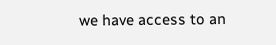we have access to an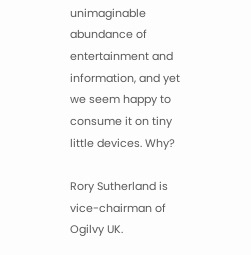unimaginable abundance of entertainment and information, and yet we seem happy to consume it on tiny little devices. Why?

Rory Sutherland is vice-chairman of Ogilvy UK.